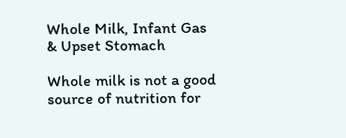Whole Milk, Infant Gas & Upset Stomach

Whole milk is not a good source of nutrition for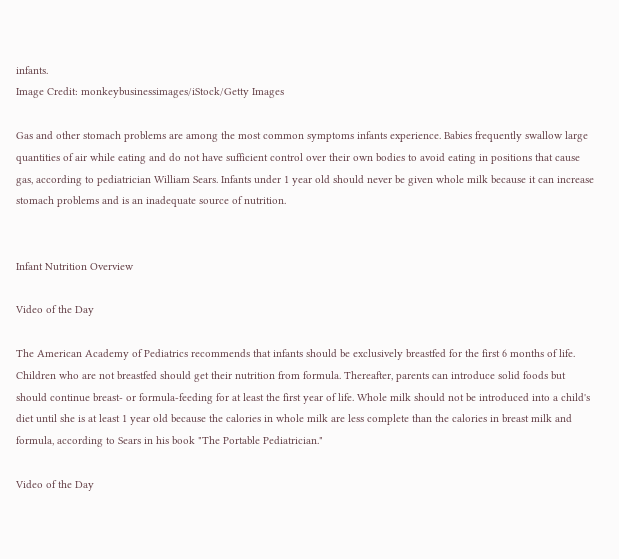infants.
Image Credit: monkeybusinessimages/iStock/Getty Images

Gas and other stomach problems are among the most common symptoms infants experience. Babies frequently swallow large quantities of air while eating and do not have sufficient control over their own bodies to avoid eating in positions that cause gas, according to pediatrician William Sears. Infants under 1 year old should never be given whole milk because it can increase stomach problems and is an inadequate source of nutrition.


Infant Nutrition Overview

Video of the Day

The American Academy of Pediatrics recommends that infants should be exclusively breastfed for the first 6 months of life. Children who are not breastfed should get their nutrition from formula. Thereafter, parents can introduce solid foods but should continue breast- or formula-feeding for at least the first year of life. Whole milk should not be introduced into a child's diet until she is at least 1 year old because the calories in whole milk are less complete than the calories in breast milk and formula, according to Sears in his book "The Portable Pediatrician."

Video of the Day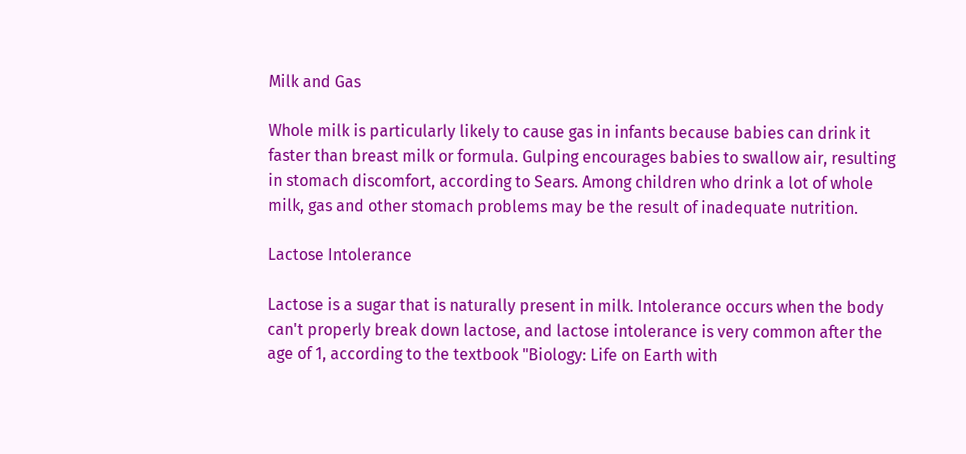Milk and Gas

Whole milk is particularly likely to cause gas in infants because babies can drink it faster than breast milk or formula. Gulping encourages babies to swallow air, resulting in stomach discomfort, according to Sears. Among children who drink a lot of whole milk, gas and other stomach problems may be the result of inadequate nutrition.

Lactose Intolerance

Lactose is a sugar that is naturally present in milk. Intolerance occurs when the body can't properly break down lactose, and lactose intolerance is very common after the age of 1, according to the textbook "Biology: Life on Earth with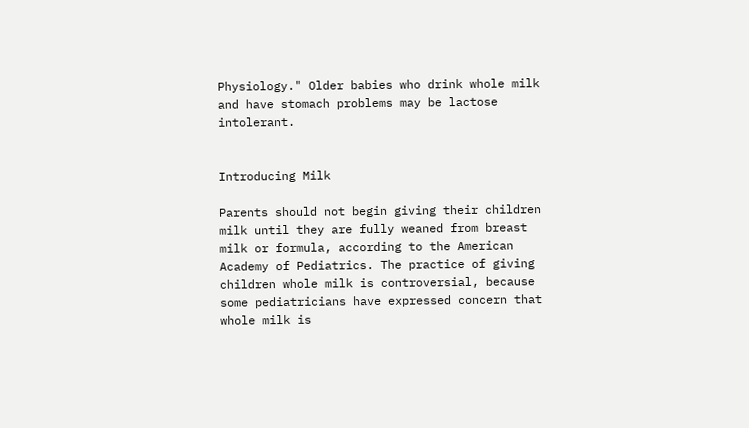Physiology." Older babies who drink whole milk and have stomach problems may be lactose intolerant.


Introducing Milk

Parents should not begin giving their children milk until they are fully weaned from breast milk or formula, according to the American Academy of Pediatrics. The practice of giving children whole milk is controversial, because some pediatricians have expressed concern that whole milk is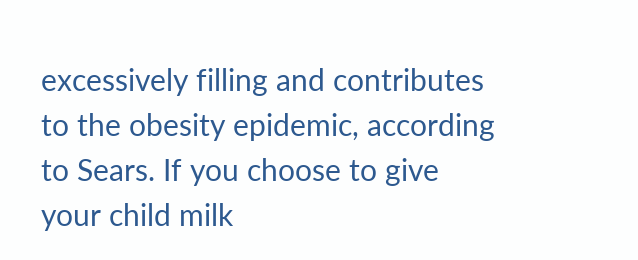excessively filling and contributes to the obesity epidemic, according to Sears. If you choose to give your child milk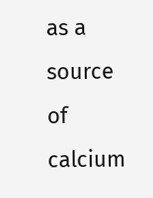as a source of calcium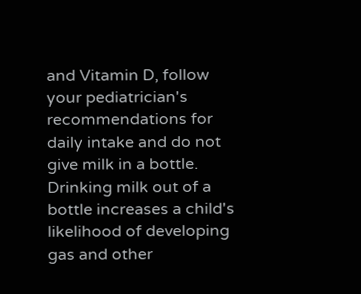and Vitamin D, follow your pediatrician's recommendations for daily intake and do not give milk in a bottle. Drinking milk out of a bottle increases a child's likelihood of developing gas and other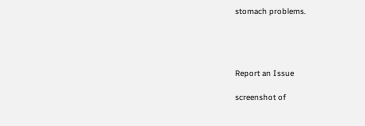stomach problems.




Report an Issue

screenshot of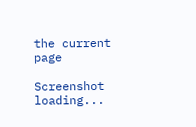the current page

Screenshot loading...